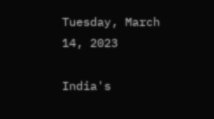Tuesday, March 14, 2023

India's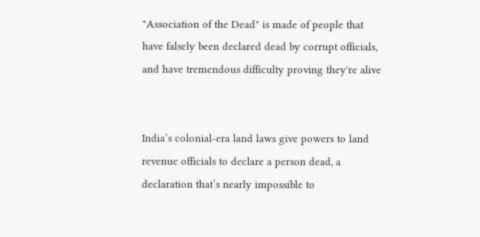"Association of the Dead" is made of people that have falsely been declared dead by corrupt officials, and have tremendous difficulty proving they're alive


India’s colonial-era land laws give powers to land revenue officials to declare a person dead, a declaration that’s nearly impossible to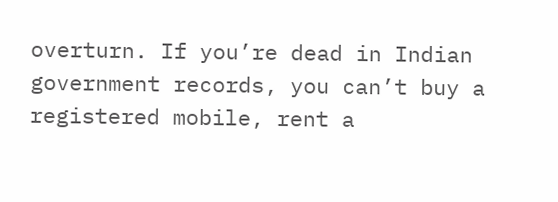overturn. If you’re dead in Indian government records, you can’t buy a registered mobile, rent a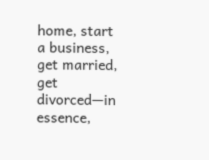home, start a business, get married, get divorced—in essence,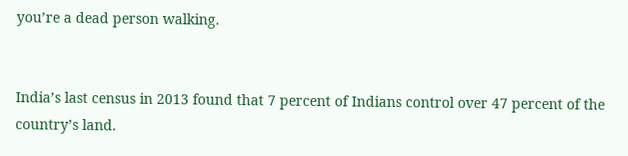you’re a dead person walking.


India’s last census in 2013 found that 7 percent of Indians control over 47 percent of the country’s land.